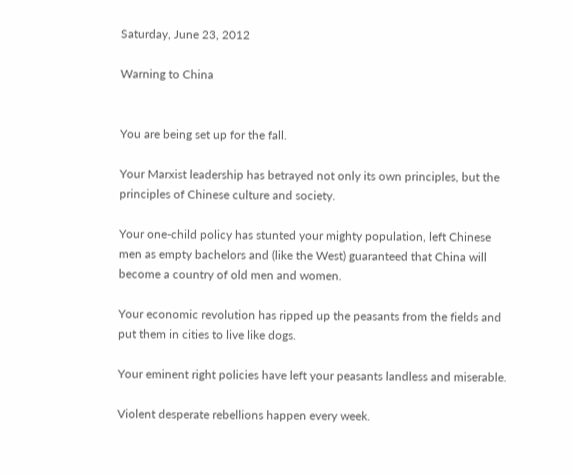Saturday, June 23, 2012

Warning to China


You are being set up for the fall.

Your Marxist leadership has betrayed not only its own principles, but the principles of Chinese culture and society.

Your one-child policy has stunted your mighty population, left Chinese men as empty bachelors and (like the West) guaranteed that China will become a country of old men and women.

Your economic revolution has ripped up the peasants from the fields and put them in cities to live like dogs.

Your eminent right policies have left your peasants landless and miserable.

Violent desperate rebellions happen every week.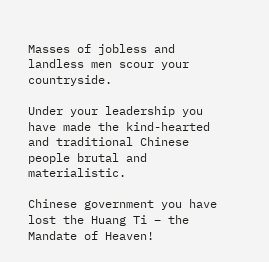Masses of jobless and landless men scour your countryside.

Under your leadership you have made the kind-hearted and traditional Chinese people brutal and materialistic.

Chinese government you have lost the Huang Ti – the Mandate of Heaven!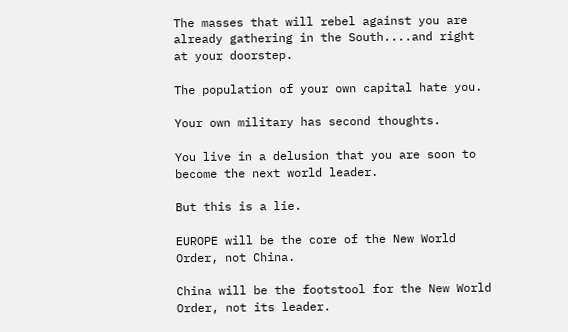The masses that will rebel against you are already gathering in the South....and right at your doorstep.

The population of your own capital hate you.

Your own military has second thoughts.

You live in a delusion that you are soon to become the next world leader.

But this is a lie.

EUROPE will be the core of the New World Order, not China.

China will be the footstool for the New World Order, not its leader.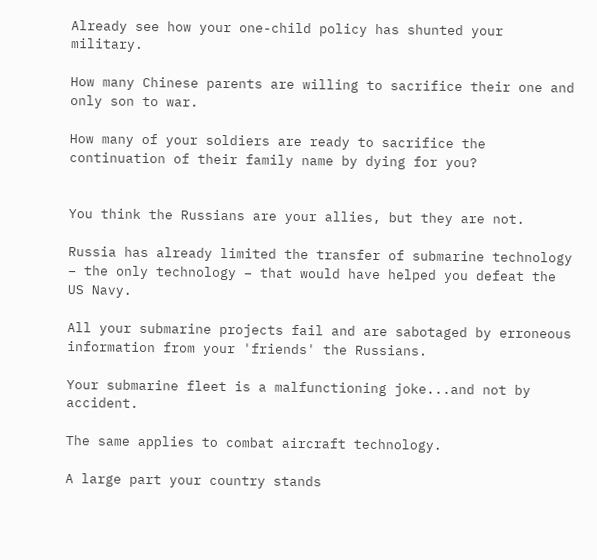Already see how your one-child policy has shunted your military.

How many Chinese parents are willing to sacrifice their one and only son to war.

How many of your soldiers are ready to sacrifice the continuation of their family name by dying for you?


You think the Russians are your allies, but they are not.

Russia has already limited the transfer of submarine technology – the only technology – that would have helped you defeat the US Navy.

All your submarine projects fail and are sabotaged by erroneous information from your 'friends' the Russians.

Your submarine fleet is a malfunctioning joke...and not by accident.

The same applies to combat aircraft technology.

A large part your country stands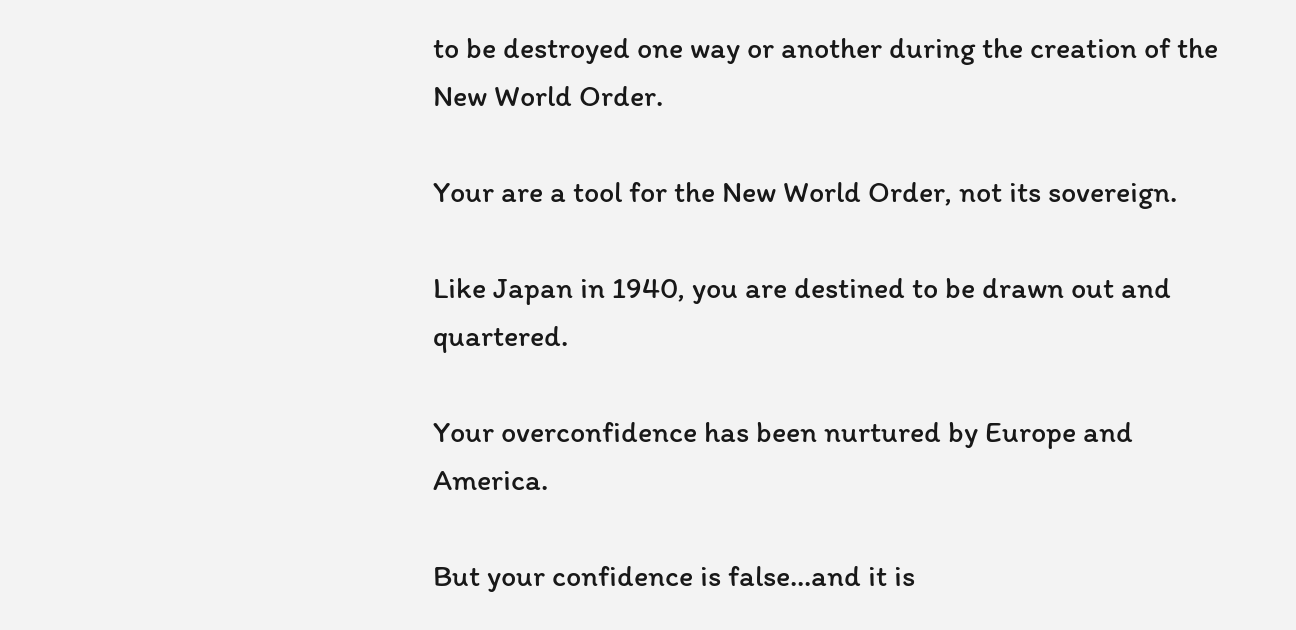to be destroyed one way or another during the creation of the New World Order.

Your are a tool for the New World Order, not its sovereign.

Like Japan in 1940, you are destined to be drawn out and quartered.

Your overconfidence has been nurtured by Europe and America.

But your confidence is false...and it is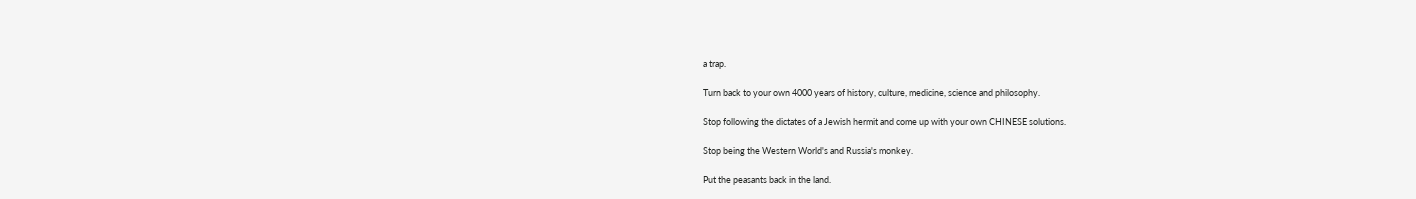a trap.

Turn back to your own 4000 years of history, culture, medicine, science and philosophy.

Stop following the dictates of a Jewish hermit and come up with your own CHINESE solutions.

Stop being the Western World's and Russia's monkey.

Put the peasants back in the land.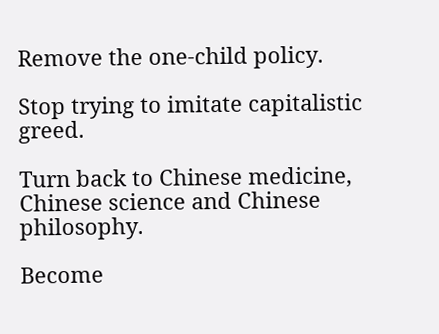Remove the one-child policy.

Stop trying to imitate capitalistic greed.

Turn back to Chinese medicine, Chinese science and Chinese philosophy.

Become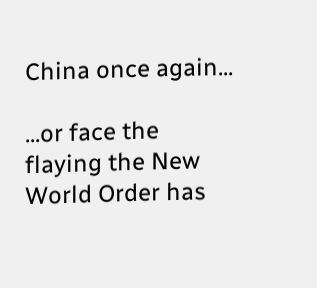China once again...

...or face the flaying the New World Order has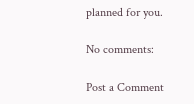planned for you.

No comments:

Post a Comment